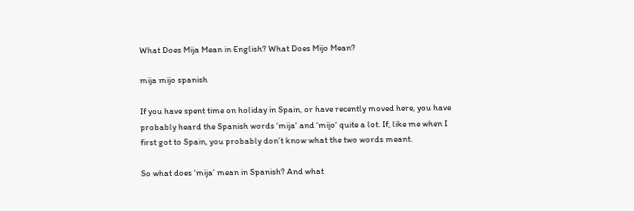What Does Mija Mean in English? What Does Mijo Mean?

mija mijo spanish

If you have spent time on holiday in Spain, or have recently moved here, you have probably heard the Spanish words ‘mija‘ and ‘mijo‘ quite a lot. If, like me when I first got to Spain, you probably don’t know what the two words meant.

So what does ‘mija’ mean in Spanish? And what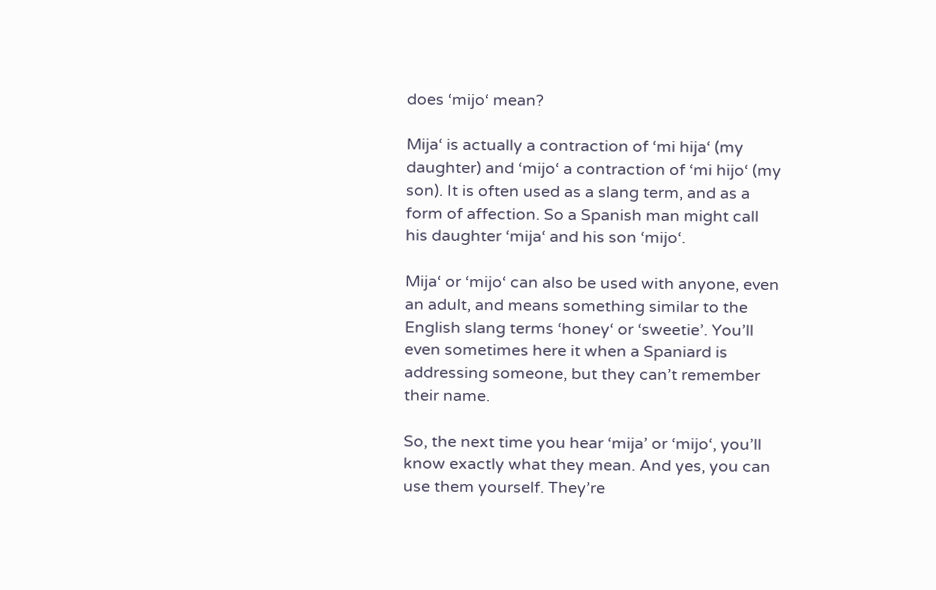does ‘mijo‘ mean?

Mija‘ is actually a contraction of ‘mi hija‘ (my daughter) and ‘mijo‘ a contraction of ‘mi hijo‘ (my son). It is often used as a slang term, and as a form of affection. So a Spanish man might call his daughter ‘mija‘ and his son ‘mijo‘.

Mija‘ or ‘mijo‘ can also be used with anyone, even an adult, and means something similar to the English slang terms ‘honey‘ or ‘sweetie’. You’ll even sometimes here it when a Spaniard is addressing someone, but they can’t remember their name.

So, the next time you hear ‘mija’ or ‘mijo‘, you’ll know exactly what they mean. And yes, you can use them yourself. They’re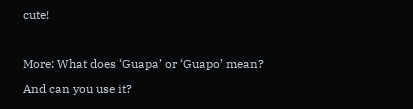cute!

More: What does ‘Guapa’ or ‘Guapo’ mean? And can you use it?